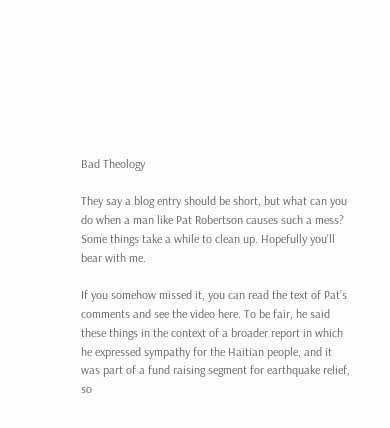Bad Theology

They say a blog entry should be short, but what can you do when a man like Pat Robertson causes such a mess? Some things take a while to clean up. Hopefully you’ll bear with me.

If you somehow missed it, you can read the text of Pat’s comments and see the video here. To be fair, he said these things in the context of a broader report in which he expressed sympathy for the Haitian people, and it was part of a fund raising segment for earthquake relief, so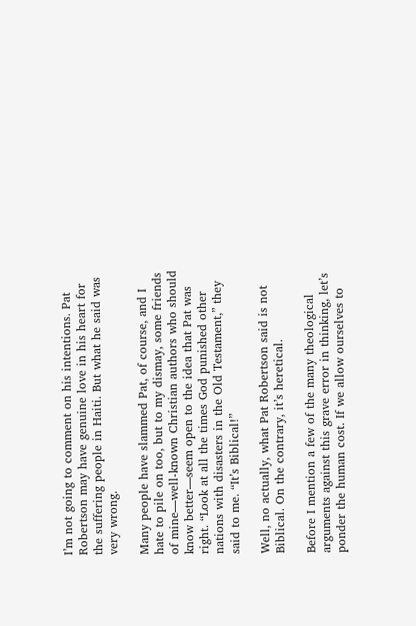I’m not going to comment on his intentions. Pat Robertson may have genuine love in his heart for the suffering people in Haiti. But what he said was very wrong.

Many people have slammed Pat, of course, and I hate to pile on too, but to my dismay, some friends of mine—well-known Christian authors who should know better—seem open to the idea that Pat was right. “Look at all the times God punished other nations with disasters in the Old Testament,” they said to me. “It’s Biblical!”

Well, no actually, what Pat Robertson said is not Biblical. On the contrary, it’s heretical.

Before I mention a few of the many theological arguments against this grave error in thinking, let’s ponder the human cost. If we allow ourselves to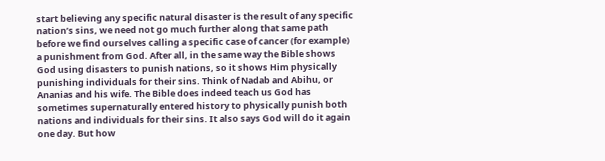start believing any specific natural disaster is the result of any specific nation’s sins, we need not go much further along that same path before we find ourselves calling a specific case of cancer (for example) a punishment from God. After all, in the same way the Bible shows God using disasters to punish nations, so it shows Him physically punishing individuals for their sins. Think of Nadab and Abihu, or Ananias and his wife. The Bible does indeed teach us God has sometimes supernaturally entered history to physically punish both nations and individuals for their sins. It also says God will do it again one day. But how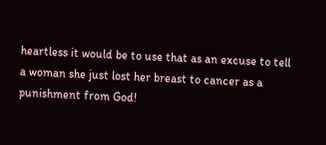heartless it would be to use that as an excuse to tell a woman she just lost her breast to cancer as a punishment from God!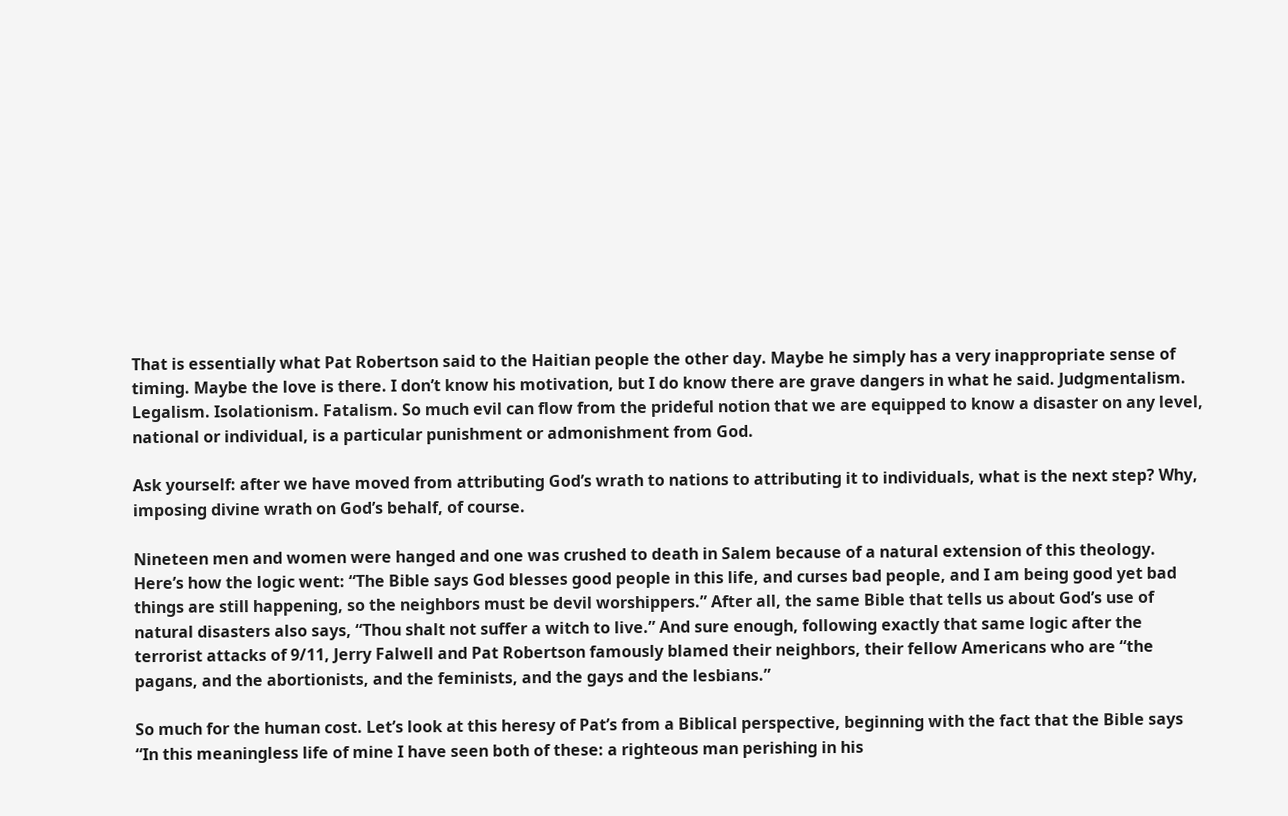That is essentially what Pat Robertson said to the Haitian people the other day. Maybe he simply has a very inappropriate sense of timing. Maybe the love is there. I don’t know his motivation, but I do know there are grave dangers in what he said. Judgmentalism. Legalism. Isolationism. Fatalism. So much evil can flow from the prideful notion that we are equipped to know a disaster on any level, national or individual, is a particular punishment or admonishment from God.

Ask yourself: after we have moved from attributing God’s wrath to nations to attributing it to individuals, what is the next step? Why, imposing divine wrath on God’s behalf, of course.

Nineteen men and women were hanged and one was crushed to death in Salem because of a natural extension of this theology. Here’s how the logic went: “The Bible says God blesses good people in this life, and curses bad people, and I am being good yet bad things are still happening, so the neighbors must be devil worshippers.” After all, the same Bible that tells us about God’s use of natural disasters also says, “Thou shalt not suffer a witch to live.” And sure enough, following exactly that same logic after the terrorist attacks of 9/11, Jerry Falwell and Pat Robertson famously blamed their neighbors, their fellow Americans who are “the pagans, and the abortionists, and the feminists, and the gays and the lesbians.”

So much for the human cost. Let’s look at this heresy of Pat’s from a Biblical perspective, beginning with the fact that the Bible says “In this meaningless life of mine I have seen both of these: a righteous man perishing in his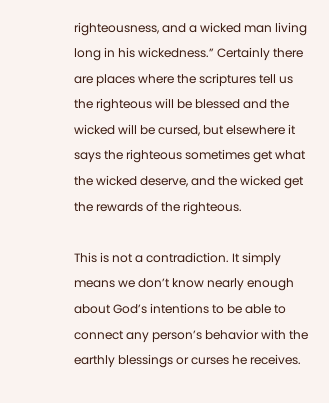righteousness, and a wicked man living long in his wickedness.” Certainly there are places where the scriptures tell us the righteous will be blessed and the wicked will be cursed, but elsewhere it says the righteous sometimes get what the wicked deserve, and the wicked get the rewards of the righteous.

This is not a contradiction. It simply means we don’t know nearly enough about God’s intentions to be able to connect any person’s behavior with the earthly blessings or curses he receives.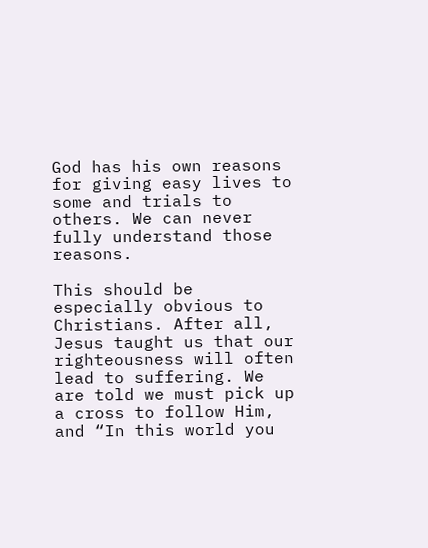God has his own reasons for giving easy lives to some and trials to others. We can never fully understand those reasons.

This should be especially obvious to Christians. After all, Jesus taught us that our righteousness will often lead to suffering. We are told we must pick up a cross to follow Him, and “In this world you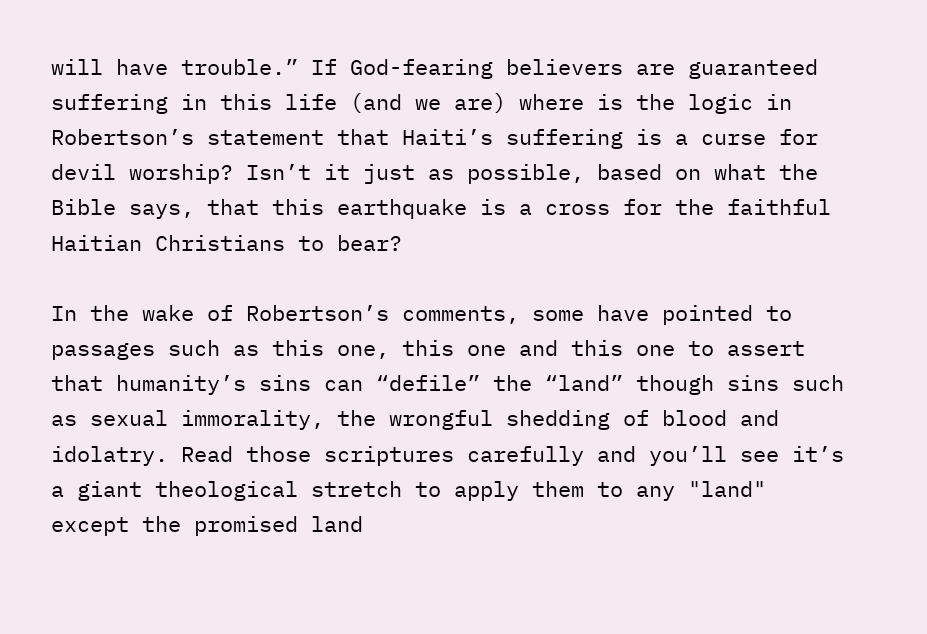will have trouble.” If God-fearing believers are guaranteed suffering in this life (and we are) where is the logic in Robertson’s statement that Haiti’s suffering is a curse for devil worship? Isn’t it just as possible, based on what the Bible says, that this earthquake is a cross for the faithful Haitian Christians to bear?

In the wake of Robertson’s comments, some have pointed to passages such as this one, this one and this one to assert that humanity’s sins can “defile” the “land” though sins such as sexual immorality, the wrongful shedding of blood and idolatry. Read those scriptures carefully and you’ll see it’s a giant theological stretch to apply them to any "land" except the promised land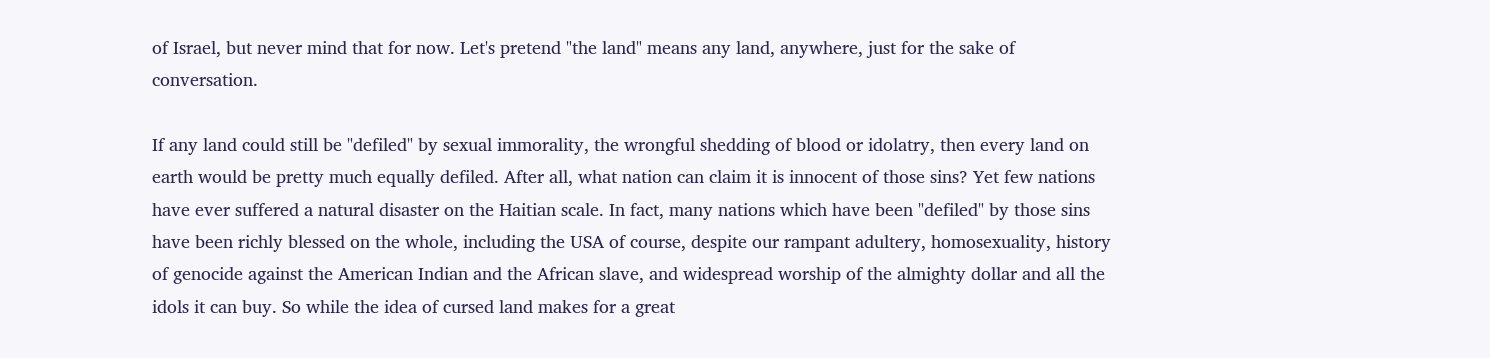of Israel, but never mind that for now. Let's pretend "the land" means any land, anywhere, just for the sake of conversation.

If any land could still be "defiled" by sexual immorality, the wrongful shedding of blood or idolatry, then every land on earth would be pretty much equally defiled. After all, what nation can claim it is innocent of those sins? Yet few nations have ever suffered a natural disaster on the Haitian scale. In fact, many nations which have been "defiled" by those sins have been richly blessed on the whole, including the USA of course, despite our rampant adultery, homosexuality, history of genocide against the American Indian and the African slave, and widespread worship of the almighty dollar and all the idols it can buy. So while the idea of cursed land makes for a great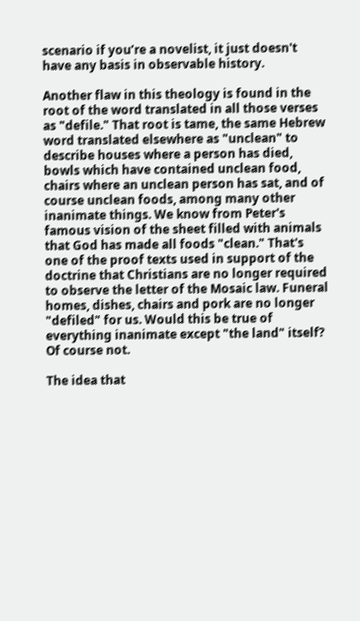scenario if you’re a novelist, it just doesn't have any basis in observable history.

Another flaw in this theology is found in the root of the word translated in all those verses as "defile." That root is tame, the same Hebrew word translated elsewhere as "unclean" to describe houses where a person has died, bowls which have contained unclean food, chairs where an unclean person has sat, and of course unclean foods, among many other inanimate things. We know from Peter's famous vision of the sheet filled with animals that God has made all foods "clean." That's one of the proof texts used in support of the doctrine that Christians are no longer required to observe the letter of the Mosaic law. Funeral homes, dishes, chairs and pork are no longer "defiled" for us. Would this be true of everything inanimate except "the land" itself? Of course not.

The idea that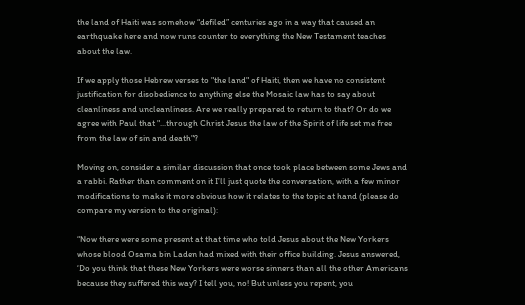the land of Haiti was somehow “defiled” centuries ago in a way that caused an earthquake here and now runs counter to everything the New Testament teaches about the law.

If we apply those Hebrew verses to "the land" of Haiti, then we have no consistent justification for disobedience to anything else the Mosaic law has to say about cleanliness and uncleanliness. Are we really prepared to return to that? Or do we agree with Paul that "...through Christ Jesus the law of the Spirit of life set me free from the law of sin and death"?

Moving on, consider a similar discussion that once took place between some Jews and a rabbi. Rather than comment on it I’ll just quote the conversation, with a few minor modifications to make it more obvious how it relates to the topic at hand (please do compare my version to the original):

“Now there were some present at that time who told Jesus about the New Yorkers whose blood Osama bin Laden had mixed with their office building. Jesus answered, ‘Do you think that these New Yorkers were worse sinners than all the other Americans because they suffered this way? I tell you, no! But unless you repent, you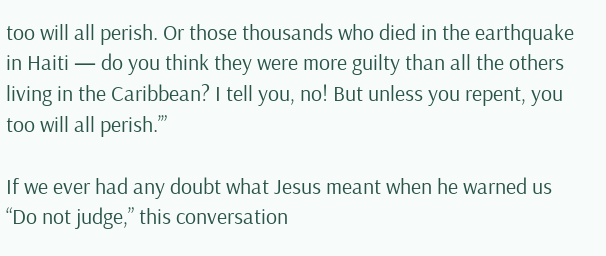too will all perish. Or those thousands who died in the earthquake in Haiti — do you think they were more guilty than all the others living in the Caribbean? I tell you, no! But unless you repent, you too will all perish.’”

If we ever had any doubt what Jesus meant when he warned us “Do not judge,” this conversation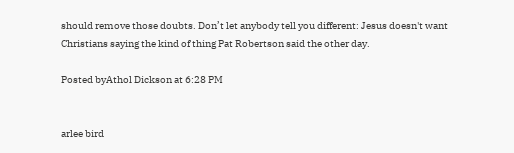should remove those doubts. Don’t let anybody tell you different: Jesus doesn't want Christians saying the kind of thing Pat Robertson said the other day.

Posted byAthol Dickson at 6:28 PM


arlee bird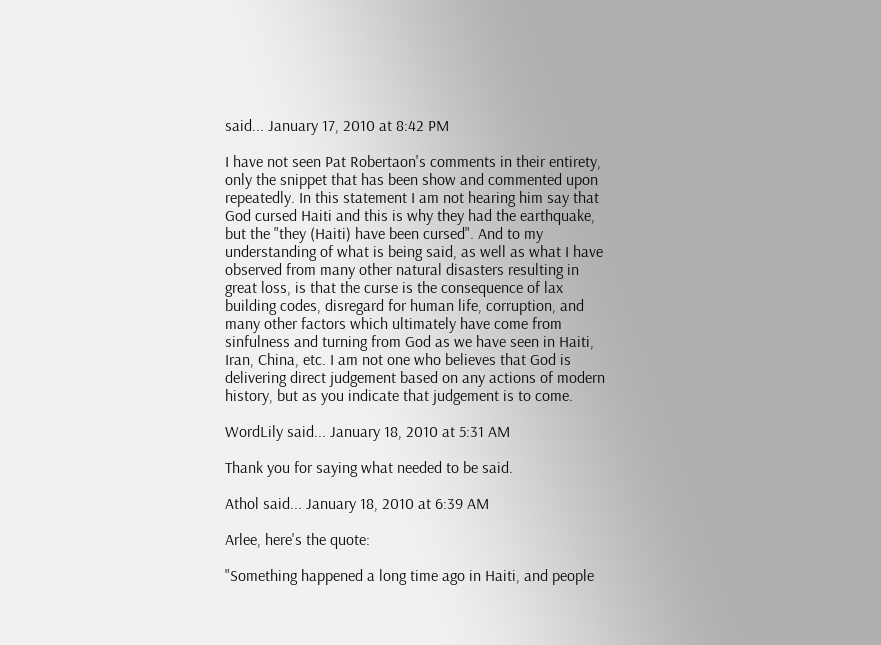said... January 17, 2010 at 8:42 PM

I have not seen Pat Robertaon's comments in their entirety, only the snippet that has been show and commented upon repeatedly. In this statement I am not hearing him say that God cursed Haiti and this is why they had the earthquake, but the "they (Haiti) have been cursed". And to my understanding of what is being said, as well as what I have observed from many other natural disasters resulting in great loss, is that the curse is the consequence of lax building codes, disregard for human life, corruption, and many other factors which ultimately have come from sinfulness and turning from God as we have seen in Haiti, Iran, China, etc. I am not one who believes that God is delivering direct judgement based on any actions of modern history, but as you indicate that judgement is to come.

WordLily said... January 18, 2010 at 5:31 AM

Thank you for saying what needed to be said.

Athol said... January 18, 2010 at 6:39 AM

Arlee, here's the quote:

"Something happened a long time ago in Haiti, and people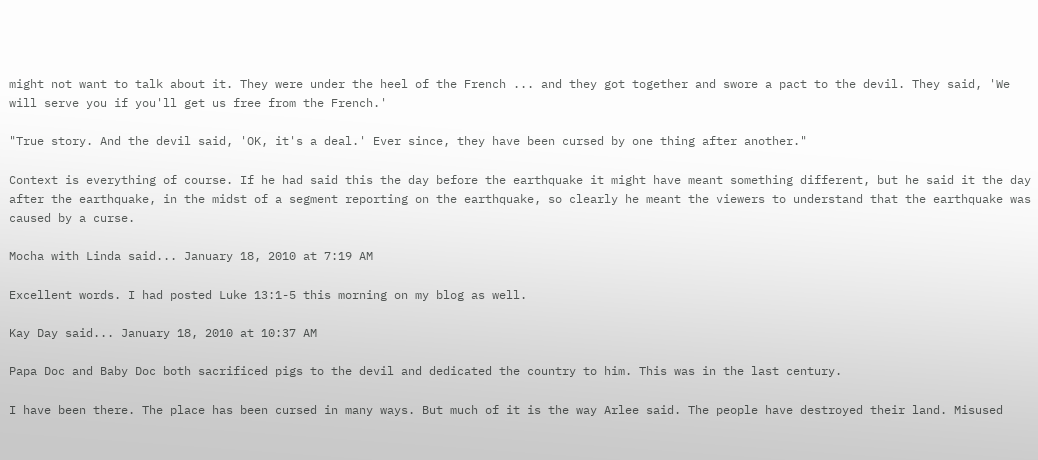might not want to talk about it. They were under the heel of the French ... and they got together and swore a pact to the devil. They said, 'We will serve you if you'll get us free from the French.'

"True story. And the devil said, 'OK, it's a deal.' Ever since, they have been cursed by one thing after another."

Context is everything of course. If he had said this the day before the earthquake it might have meant something different, but he said it the day after the earthquake, in the midst of a segment reporting on the earthquake, so clearly he meant the viewers to understand that the earthquake was caused by a curse.

Mocha with Linda said... January 18, 2010 at 7:19 AM

Excellent words. I had posted Luke 13:1-5 this morning on my blog as well.

Kay Day said... January 18, 2010 at 10:37 AM

Papa Doc and Baby Doc both sacrificed pigs to the devil and dedicated the country to him. This was in the last century.

I have been there. The place has been cursed in many ways. But much of it is the way Arlee said. The people have destroyed their land. Misused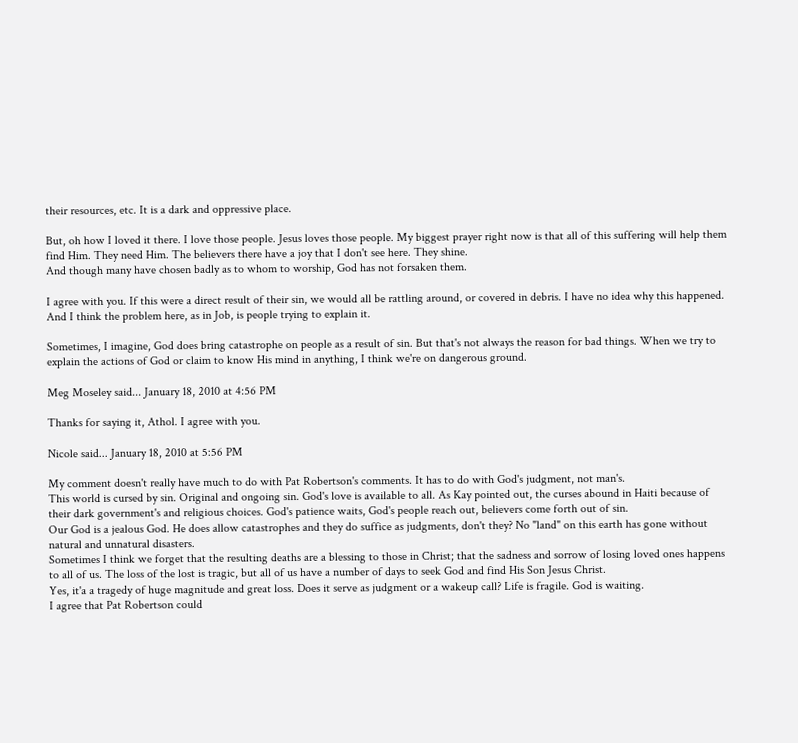their resources, etc. It is a dark and oppressive place.

But, oh how I loved it there. I love those people. Jesus loves those people. My biggest prayer right now is that all of this suffering will help them find Him. They need Him. The believers there have a joy that I don't see here. They shine.
And though many have chosen badly as to whom to worship, God has not forsaken them.

I agree with you. If this were a direct result of their sin, we would all be rattling around, or covered in debris. I have no idea why this happened. And I think the problem here, as in Job, is people trying to explain it.

Sometimes, I imagine, God does bring catastrophe on people as a result of sin. But that's not always the reason for bad things. When we try to explain the actions of God or claim to know His mind in anything, I think we're on dangerous ground.

Meg Moseley said... January 18, 2010 at 4:56 PM

Thanks for saying it, Athol. I agree with you.

Nicole said... January 18, 2010 at 5:56 PM

My comment doesn't really have much to do with Pat Robertson's comments. It has to do with God's judgment, not man's.
This world is cursed by sin. Original and ongoing sin. God's love is available to all. As Kay pointed out, the curses abound in Haiti because of their dark government's and religious choices. God's patience waits, God's people reach out, believers come forth out of sin.
Our God is a jealous God. He does allow catastrophes and they do suffice as judgments, don't they? No "land" on this earth has gone without natural and unnatural disasters.
Sometimes I think we forget that the resulting deaths are a blessing to those in Christ; that the sadness and sorrow of losing loved ones happens to all of us. The loss of the lost is tragic, but all of us have a number of days to seek God and find His Son Jesus Christ.
Yes, it'a a tragedy of huge magnitude and great loss. Does it serve as judgment or a wakeup call? Life is fragile. God is waiting.
I agree that Pat Robertson could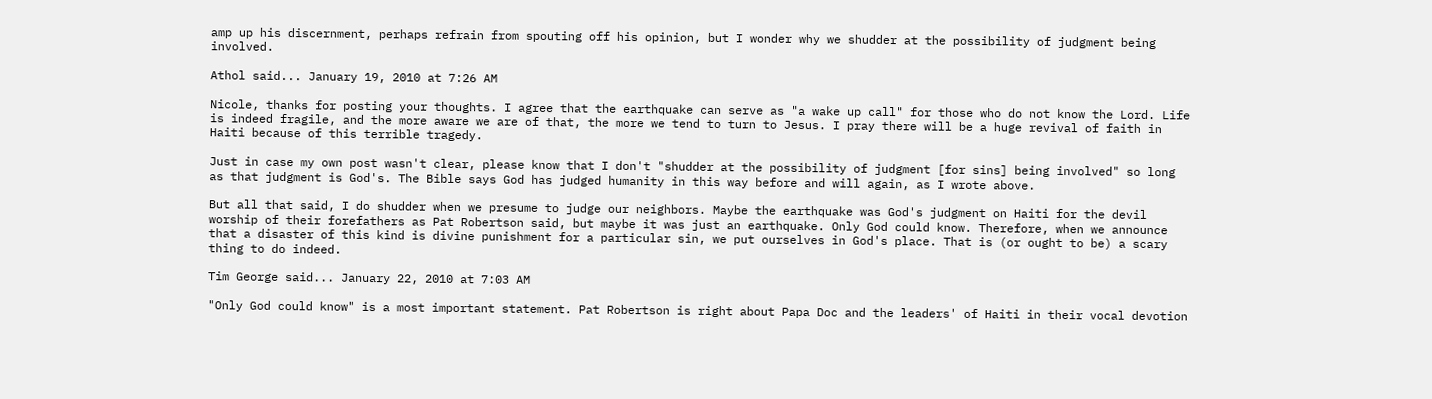amp up his discernment, perhaps refrain from spouting off his opinion, but I wonder why we shudder at the possibility of judgment being involved.

Athol said... January 19, 2010 at 7:26 AM

Nicole, thanks for posting your thoughts. I agree that the earthquake can serve as "a wake up call" for those who do not know the Lord. Life is indeed fragile, and the more aware we are of that, the more we tend to turn to Jesus. I pray there will be a huge revival of faith in Haiti because of this terrible tragedy.

Just in case my own post wasn't clear, please know that I don't "shudder at the possibility of judgment [for sins] being involved" so long as that judgment is God's. The Bible says God has judged humanity in this way before and will again, as I wrote above.

But all that said, I do shudder when we presume to judge our neighbors. Maybe the earthquake was God's judgment on Haiti for the devil worship of their forefathers as Pat Robertson said, but maybe it was just an earthquake. Only God could know. Therefore, when we announce that a disaster of this kind is divine punishment for a particular sin, we put ourselves in God's place. That is (or ought to be) a scary thing to do indeed.

Tim George said... January 22, 2010 at 7:03 AM

"Only God could know" is a most important statement. Pat Robertson is right about Papa Doc and the leaders' of Haiti in their vocal devotion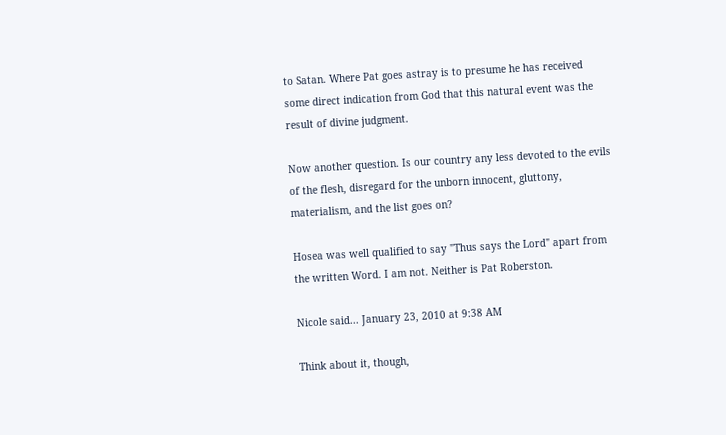to Satan. Where Pat goes astray is to presume he has received some direct indication from God that this natural event was the result of divine judgment.

Now another question. Is our country any less devoted to the evils of the flesh, disregard for the unborn innocent, gluttony, materialism, and the list goes on?

Hosea was well qualified to say "Thus says the Lord" apart from the written Word. I am not. Neither is Pat Roberston.

Nicole said... January 23, 2010 at 9:38 AM

Think about it, though,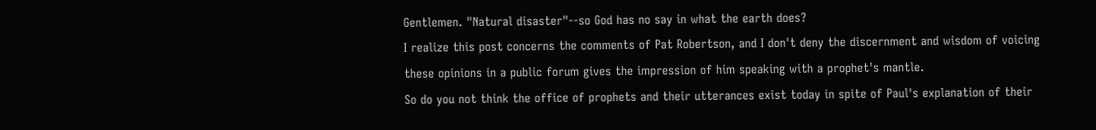Gentlemen. "Natural disaster"--so God has no say in what the earth does?
I realize this post concerns the comments of Pat Robertson, and I don't deny the discernment and wisdom of voicing these opinions in a public forum gives the impression of him speaking with a prophet's mantle.
So do you not think the office of prophets and their utterances exist today in spite of Paul's explanation of their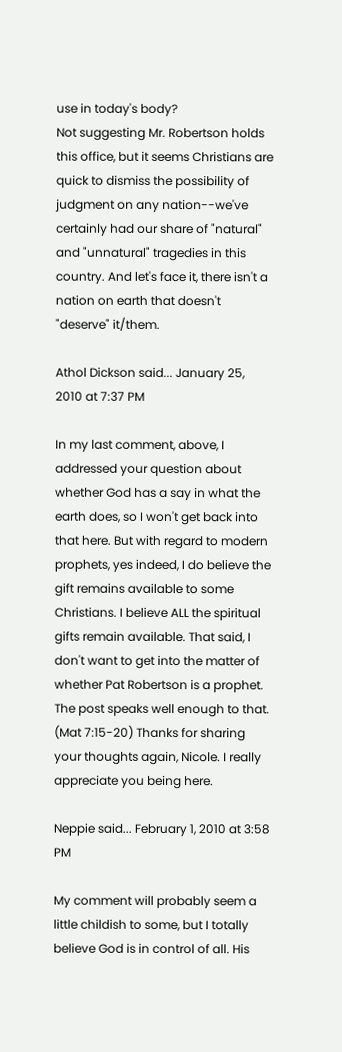use in today's body?
Not suggesting Mr. Robertson holds this office, but it seems Christians are quick to dismiss the possibility of judgment on any nation--we've certainly had our share of "natural" and "unnatural" tragedies in this country. And let's face it, there isn't a nation on earth that doesn't "deserve" it/them.

Athol Dickson said... January 25, 2010 at 7:37 PM

In my last comment, above, I addressed your question about whether God has a say in what the earth does, so I won't get back into that here. But with regard to modern prophets, yes indeed, I do believe the gift remains available to some Christians. I believe ALL the spiritual gifts remain available. That said, I don't want to get into the matter of whether Pat Robertson is a prophet. The post speaks well enough to that. (Mat 7:15-20) Thanks for sharing your thoughts again, Nicole. I really appreciate you being here.

Neppie said... February 1, 2010 at 3:58 PM

My comment will probably seem a little childish to some, but I totally believe God is in control of all. His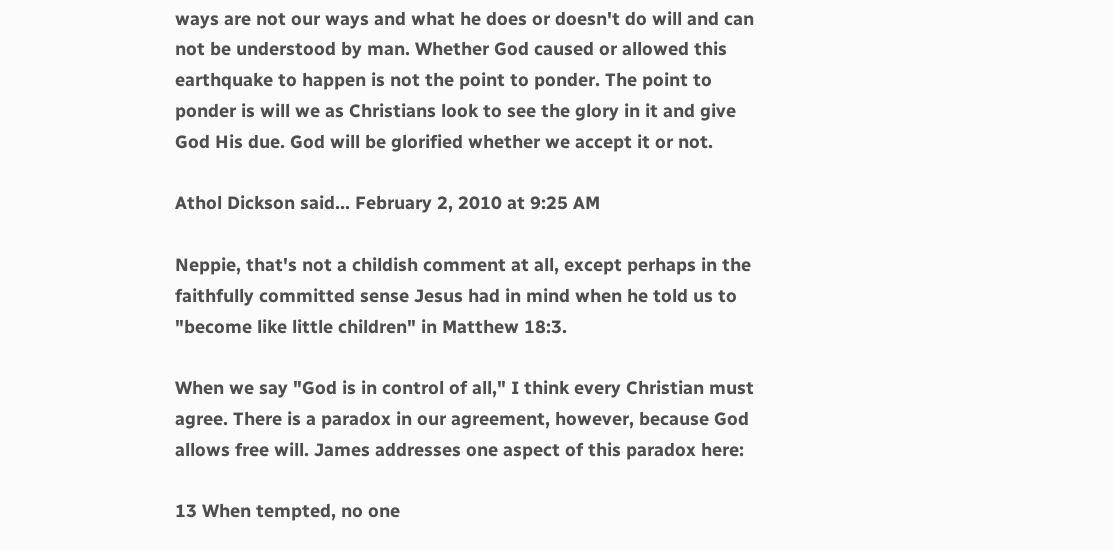ways are not our ways and what he does or doesn't do will and can not be understood by man. Whether God caused or allowed this earthquake to happen is not the point to ponder. The point to ponder is will we as Christians look to see the glory in it and give God His due. God will be glorified whether we accept it or not.

Athol Dickson said... February 2, 2010 at 9:25 AM

Neppie, that's not a childish comment at all, except perhaps in the faithfully committed sense Jesus had in mind when he told us to "become like little children" in Matthew 18:3.

When we say "God is in control of all," I think every Christian must agree. There is a paradox in our agreement, however, because God allows free will. James addresses one aspect of this paradox here:

13 When tempted, no one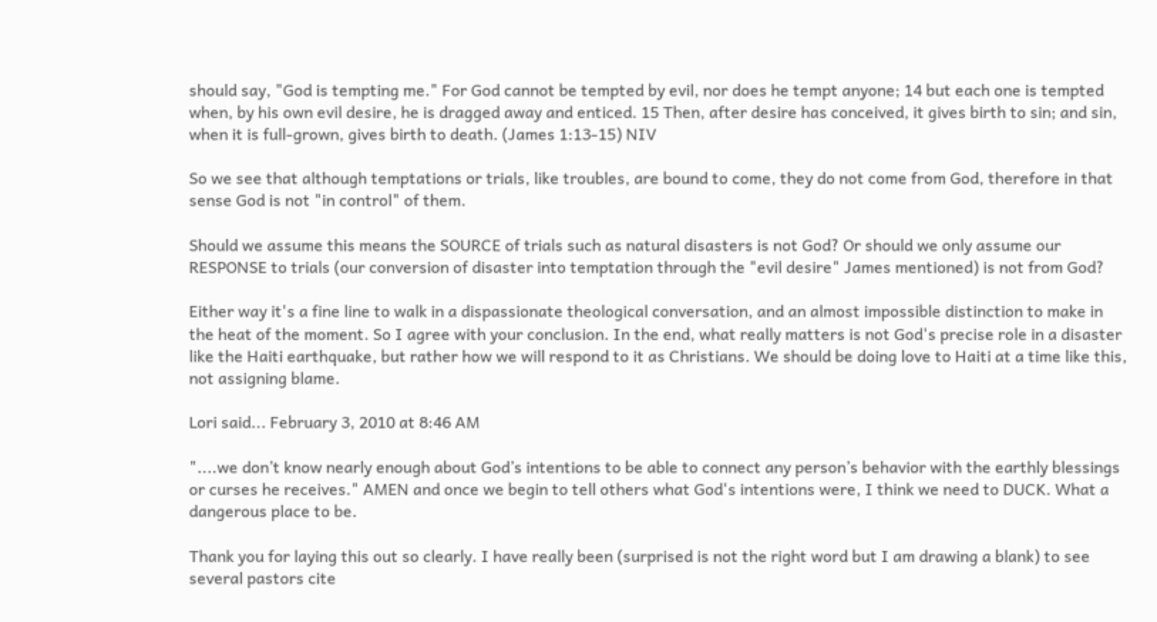should say, "God is tempting me." For God cannot be tempted by evil, nor does he tempt anyone; 14 but each one is tempted when, by his own evil desire, he is dragged away and enticed. 15 Then, after desire has conceived, it gives birth to sin; and sin, when it is full-grown, gives birth to death. (James 1:13-15) NIV

So we see that although temptations or trials, like troubles, are bound to come, they do not come from God, therefore in that sense God is not "in control" of them.

Should we assume this means the SOURCE of trials such as natural disasters is not God? Or should we only assume our RESPONSE to trials (our conversion of disaster into temptation through the "evil desire" James mentioned) is not from God?

Either way it's a fine line to walk in a dispassionate theological conversation, and an almost impossible distinction to make in the heat of the moment. So I agree with your conclusion. In the end, what really matters is not God's precise role in a disaster like the Haiti earthquake, but rather how we will respond to it as Christians. We should be doing love to Haiti at a time like this, not assigning blame.

Lori said... February 3, 2010 at 8:46 AM

"....we don’t know nearly enough about God’s intentions to be able to connect any person’s behavior with the earthly blessings or curses he receives." AMEN and once we begin to tell others what God's intentions were, I think we need to DUCK. What a dangerous place to be.

Thank you for laying this out so clearly. I have really been (surprised is not the right word but I am drawing a blank) to see several pastors cite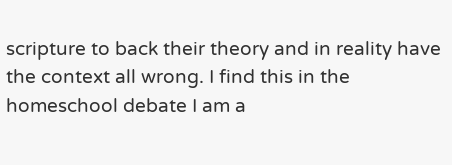scripture to back their theory and in reality have the context all wrong. I find this in the homeschool debate I am a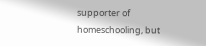supporter of homeschooling, but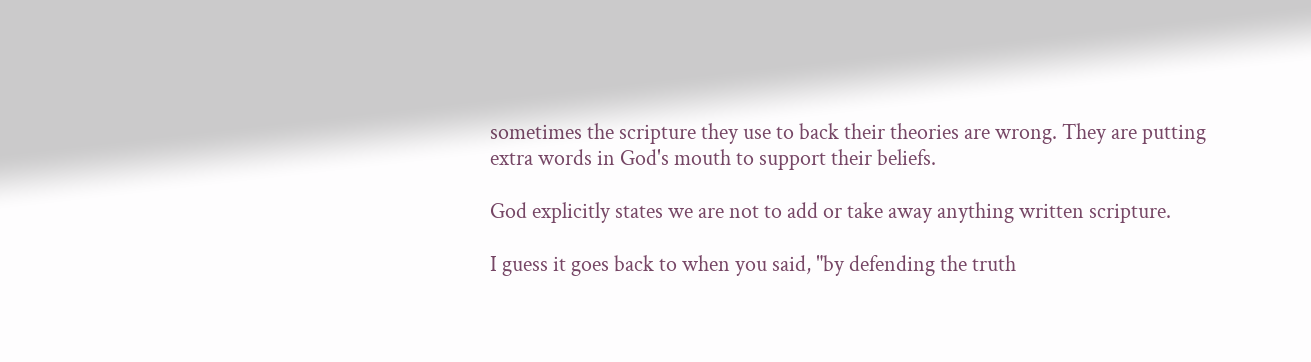sometimes the scripture they use to back their theories are wrong. They are putting extra words in God's mouth to support their beliefs.

God explicitly states we are not to add or take away anything written scripture.

I guess it goes back to when you said, "by defending the truth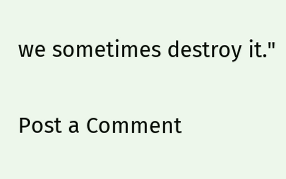we sometimes destroy it."

Post a Comment